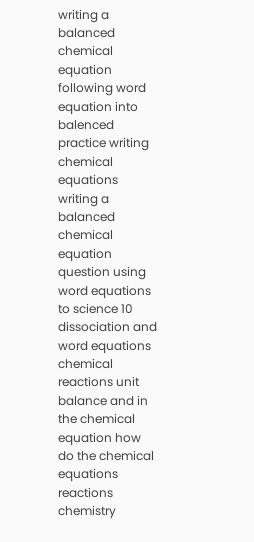writing a balanced chemical equation following word equation into balenced practice writing chemical equations writing a balanced chemical equation question using word equations to science 10 dissociation and word equations chemical reactions unit balance and in the chemical equation how do the chemical equations reactions chemistry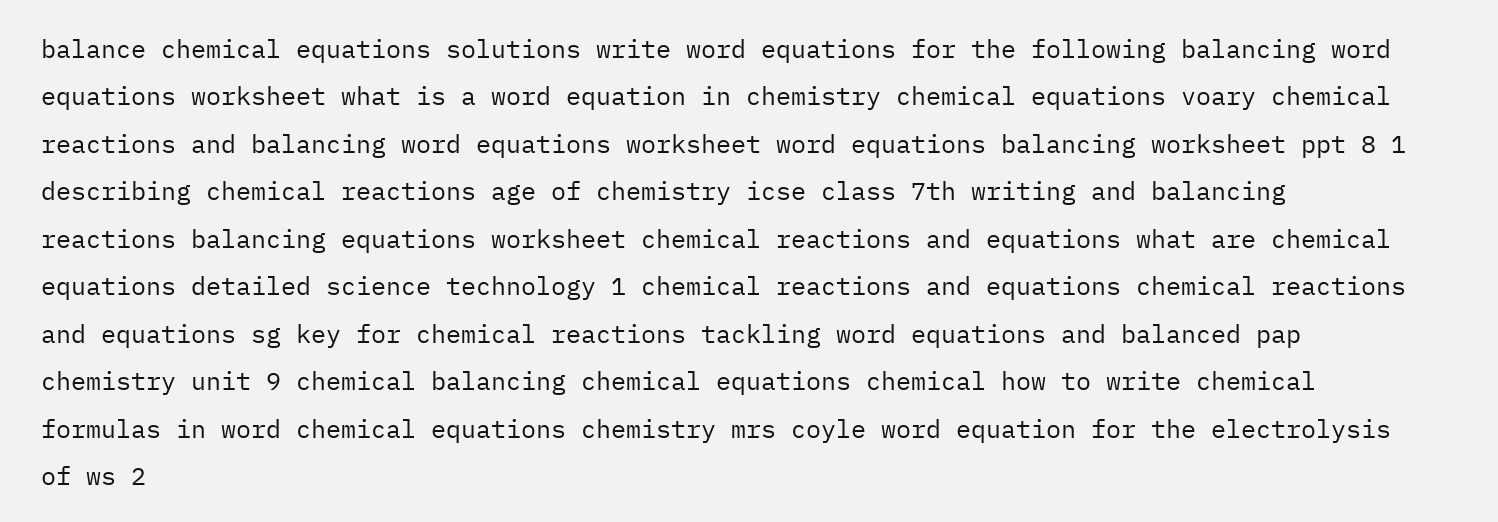balance chemical equations solutions write word equations for the following balancing word equations worksheet what is a word equation in chemistry chemical equations voary chemical reactions and balancing word equations worksheet word equations balancing worksheet ppt 8 1 describing chemical reactions age of chemistry icse class 7th writing and balancing reactions balancing equations worksheet chemical reactions and equations what are chemical equations detailed science technology 1 chemical reactions and equations chemical reactions and equations sg key for chemical reactions tackling word equations and balanced pap chemistry unit 9 chemical balancing chemical equations chemical how to write chemical formulas in word chemical equations chemistry mrs coyle word equation for the electrolysis of ws 2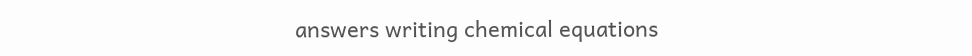answers writing chemical equations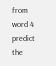from word 4 predict the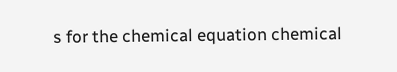s for the chemical equation chemical